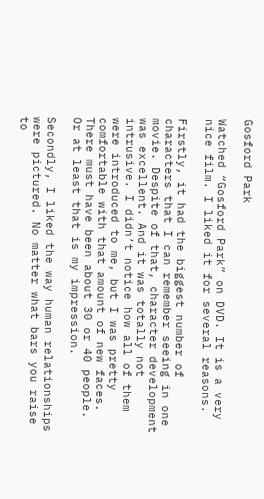Gosford Park

Watched “Gosford Park” on DVD. It is a very nice film. I liked it for several reasons.

Firstly, it had the biggest number of characters that I can remember seeing in one movie. Despite of that, character development was excellent. And it was totally not intrusive. I didn’t notice how all of them were introduced to me, but I was pretty comfortable with that amount of new faces. There must have been about 30 or 40 people. Or at least that is my impression.

Secondly, I liked the way human relationships were pictured. No matter what bars you raise to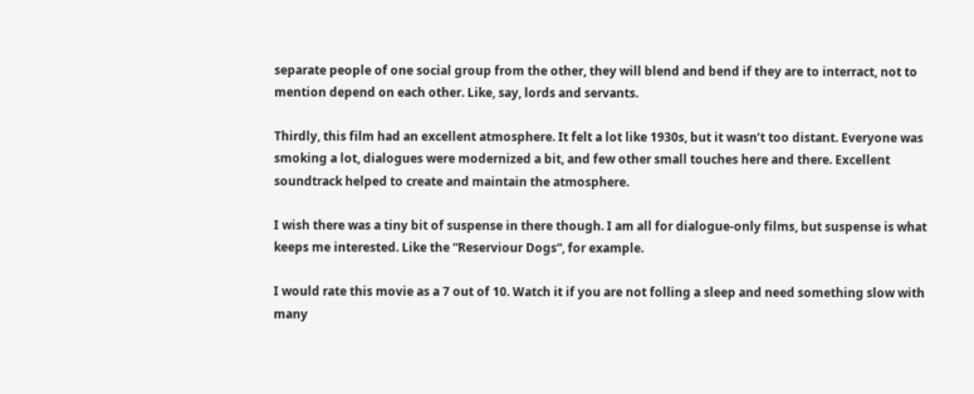separate people of one social group from the other, they will blend and bend if they are to interract, not to mention depend on each other. Like, say, lords and servants.

Thirdly, this film had an excellent atmosphere. It felt a lot like 1930s, but it wasn’t too distant. Everyone was smoking a lot, dialogues were modernized a bit, and few other small touches here and there. Excellent soundtrack helped to create and maintain the atmosphere.

I wish there was a tiny bit of suspense in there though. I am all for dialogue-only films, but suspense is what keeps me interested. Like the “Reserviour Dogs“, for example.

I would rate this movie as a 7 out of 10. Watch it if you are not folling a sleep and need something slow with many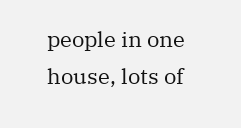people in one house, lots of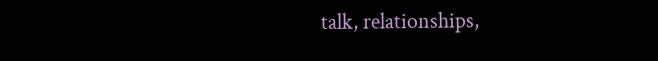talk, relationships,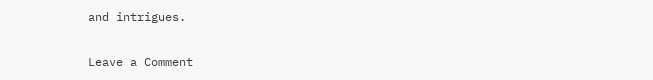and intrigues.

Leave a Comment